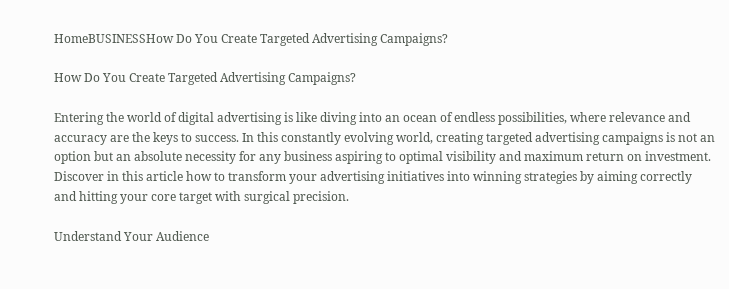HomeBUSINESSHow Do You Create Targeted Advertising Campaigns?

How Do You Create Targeted Advertising Campaigns?

Entering the world of digital advertising is like diving into an ocean of endless possibilities, where relevance and accuracy are the keys to success. In this constantly evolving world, creating targeted advertising campaigns is not an option but an absolute necessity for any business aspiring to optimal visibility and maximum return on investment. Discover in this article how to transform your advertising initiatives into winning strategies by aiming correctly and hitting your core target with surgical precision.

Understand Your Audience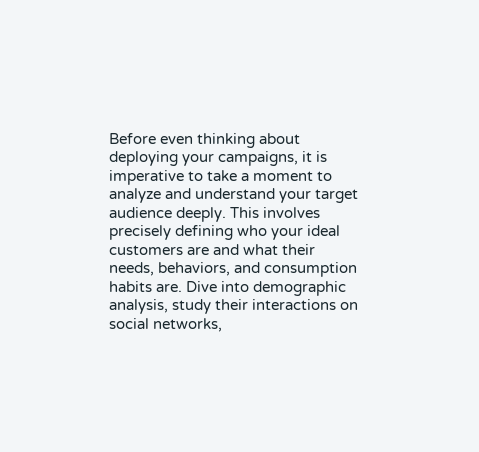Before even thinking about deploying your campaigns, it is imperative to take a moment to analyze and understand your target audience deeply. This involves precisely defining who your ideal customers are and what their needs, behaviors, and consumption habits are. Dive into demographic analysis, study their interactions on social networks,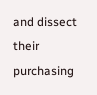and dissect their purchasing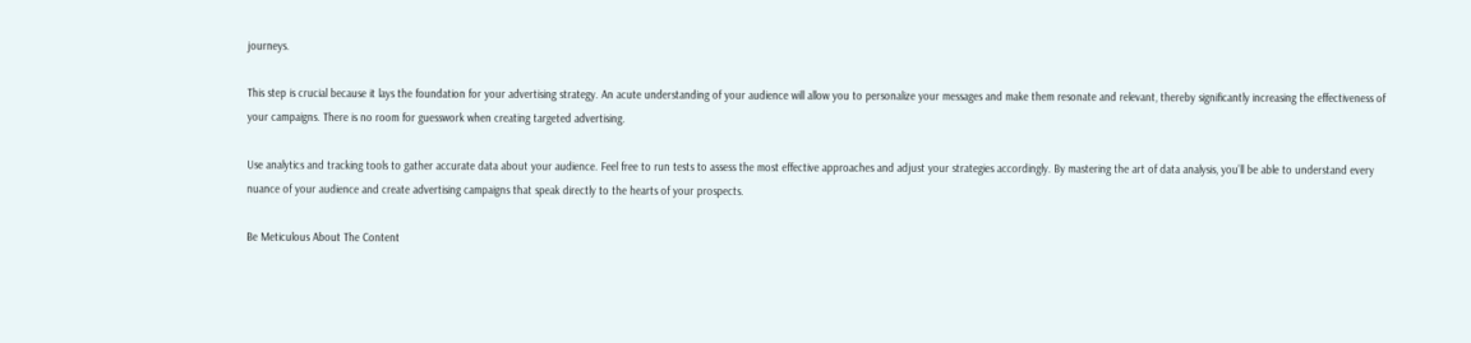journeys.

This step is crucial because it lays the foundation for your advertising strategy. An acute understanding of your audience will allow you to personalize your messages and make them resonate and relevant, thereby significantly increasing the effectiveness of your campaigns. There is no room for guesswork when creating targeted advertising.

Use analytics and tracking tools to gather accurate data about your audience. Feel free to run tests to assess the most effective approaches and adjust your strategies accordingly. By mastering the art of data analysis, you’ll be able to understand every nuance of your audience and create advertising campaigns that speak directly to the hearts of your prospects.

Be Meticulous About The Content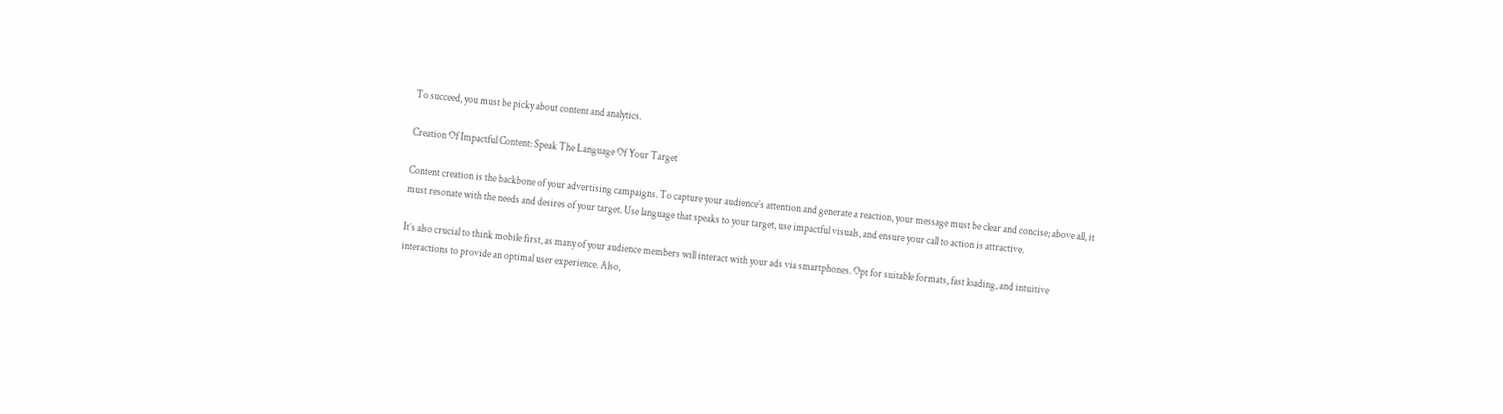To succeed, you must be picky about content and analytics.

Creation Of Impactful Content: Speak The Language Of Your Target

Content creation is the backbone of your advertising campaigns. To capture your audience’s attention and generate a reaction, your message must be clear and concise; above all, it must resonate with the needs and desires of your target. Use language that speaks to your target, use impactful visuals, and ensure your call to action is attractive.

It’s also crucial to think mobile first, as many of your audience members will interact with your ads via smartphones. Opt for suitable formats, fast loading, and intuitive interactions to provide an optimal user experience. Also,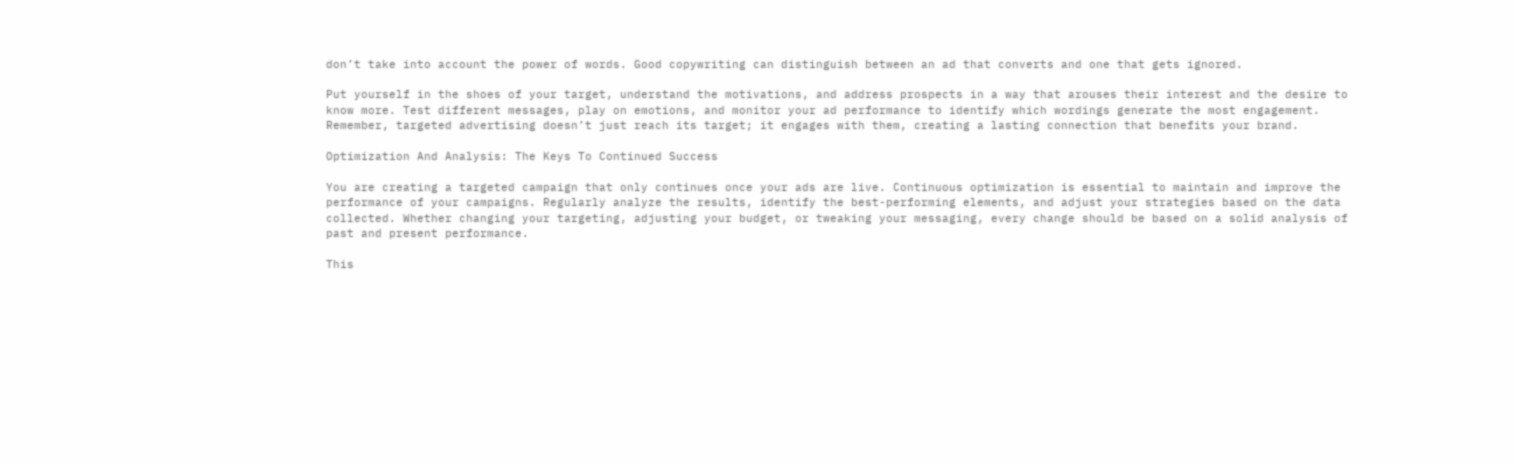don’t take into account the power of words. Good copywriting can distinguish between an ad that converts and one that gets ignored.

Put yourself in the shoes of your target, understand the motivations, and address prospects in a way that arouses their interest and the desire to know more. Test different messages, play on emotions, and monitor your ad performance to identify which wordings generate the most engagement. Remember, targeted advertising doesn’t just reach its target; it engages with them, creating a lasting connection that benefits your brand.

Optimization And Analysis: The Keys To Continued Success

You are creating a targeted campaign that only continues once your ads are live. Continuous optimization is essential to maintain and improve the performance of your campaigns. Regularly analyze the results, identify the best-performing elements, and adjust your strategies based on the data collected. Whether changing your targeting, adjusting your budget, or tweaking your messaging, every change should be based on a solid analysis of past and present performance.

This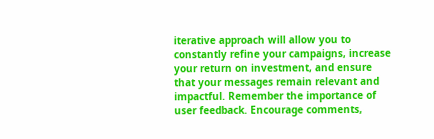iterative approach will allow you to constantly refine your campaigns, increase your return on investment, and ensure that your messages remain relevant and impactful. Remember the importance of user feedback. Encourage comments,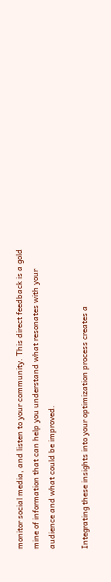monitor social media, and listen to your community. This direct feedback is a gold mine of information that can help you understand what resonates with your audience and what could be improved.

Integrating these insights into your optimization process creates a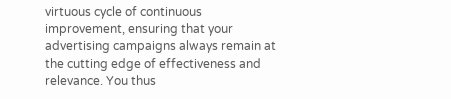virtuous cycle of continuous improvement, ensuring that your advertising campaigns always remain at the cutting edge of effectiveness and relevance. You thus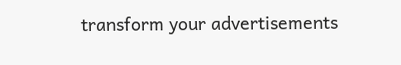transform your advertisements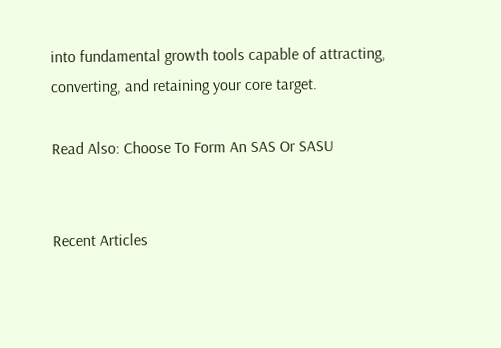into fundamental growth tools capable of attracting, converting, and retaining your core target.

Read Also: Choose To Form An SAS Or SASU


Recent Articles